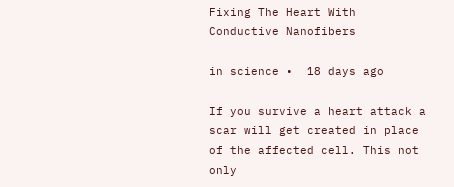Fixing The Heart With Conductive Nanofibers

in science •  18 days ago

If you survive a heart attack a scar will get created in place of the affected cell. This not only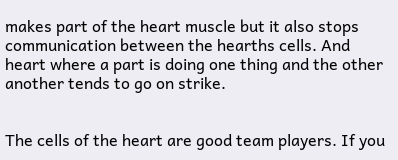makes part of the heart muscle but it also stops communication between the hearths cells. And heart where a part is doing one thing and the other another tends to go on strike.


The cells of the heart are good team players. If you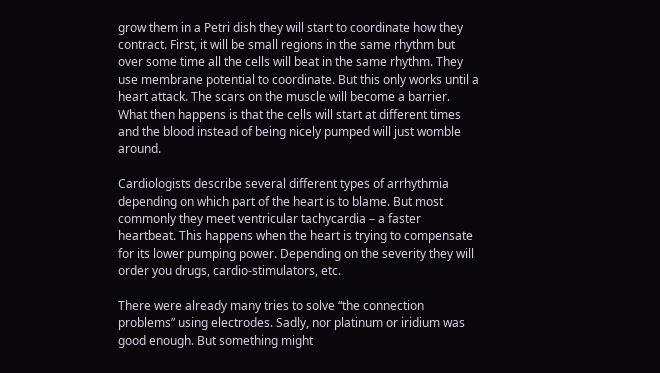grow them in a Petri dish they will start to coordinate how they contract. First, it will be small regions in the same rhythm but over some time all the cells will beat in the same rhythm. They use membrane potential to coordinate. But this only works until a heart attack. The scars on the muscle will become a barrier. What then happens is that the cells will start at different times and the blood instead of being nicely pumped will just womble around.

Cardiologists describe several different types of arrhythmia depending on which part of the heart is to blame. But most commonly they meet ventricular tachycardia – a faster heartbeat. This happens when the heart is trying to compensate for its lower pumping power. Depending on the severity they will order you drugs, cardio-stimulators, etc.

There were already many tries to solve “the connection problems” using electrodes. Sadly, nor platinum or iridium was good enough. But something might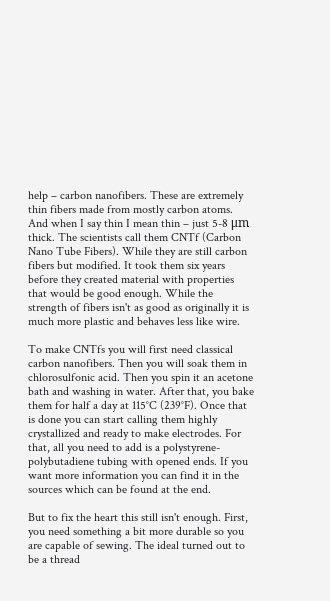help – carbon nanofibers. These are extremely thin fibers made from mostly carbon atoms. And when I say thin I mean thin – just 5-8 μm thick. The scientists call them CNTf (Carbon Nano Tube Fibers). While they are still carbon fibers but modified. It took them six years before they created material with properties that would be good enough. While the strength of fibers isn't as good as originally it is much more plastic and behaves less like wire.

To make CNTfs you will first need classical carbon nanofibers. Then you will soak them in chlorosulfonic acid. Then you spin it an acetone bath and washing in water. After that, you bake them for half a day at 115°C (239°F). Once that is done you can start calling them highly crystallized and ready to make electrodes. For that, all you need to add is a polystyrene-polybutadiene tubing with opened ends. If you want more information you can find it in the sources which can be found at the end.

But to fix the heart this still isn't enough. First, you need something a bit more durable so you are capable of sewing. The ideal turned out to be a thread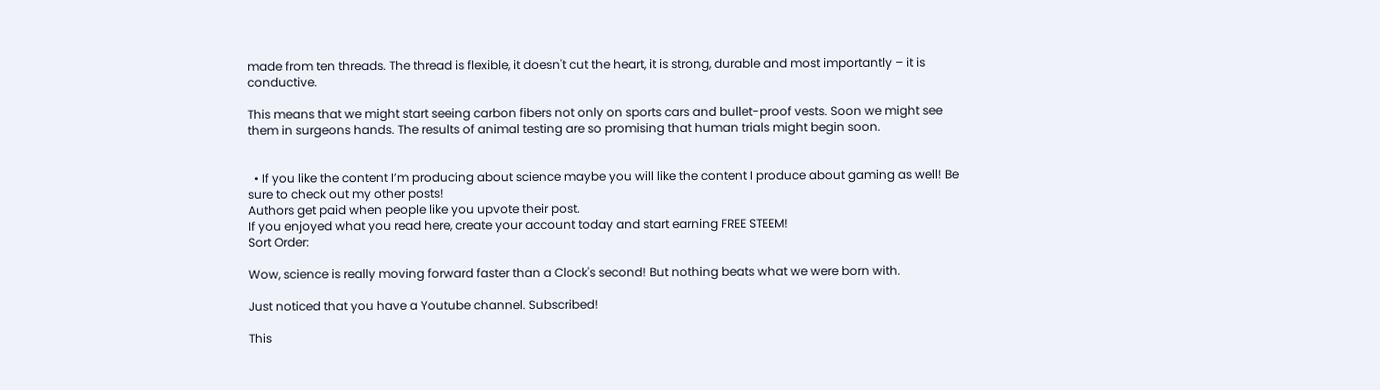made from ten threads. The thread is flexible, it doesn't cut the heart, it is strong, durable and most importantly – it is conductive.

This means that we might start seeing carbon fibers not only on sports cars and bullet-proof vests. Soon we might see them in surgeons hands. The results of animal testing are so promising that human trials might begin soon.


  • If you like the content I’m producing about science maybe you will like the content I produce about gaming as well! Be sure to check out my other posts!
Authors get paid when people like you upvote their post.
If you enjoyed what you read here, create your account today and start earning FREE STEEM!
Sort Order:

Wow, science is really moving forward faster than a Clock's second! But nothing beats what we were born with.

Just noticed that you have a Youtube channel. Subscribed!

This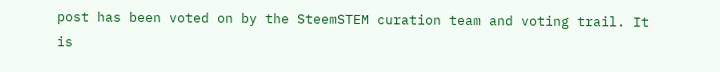post has been voted on by the SteemSTEM curation team and voting trail. It is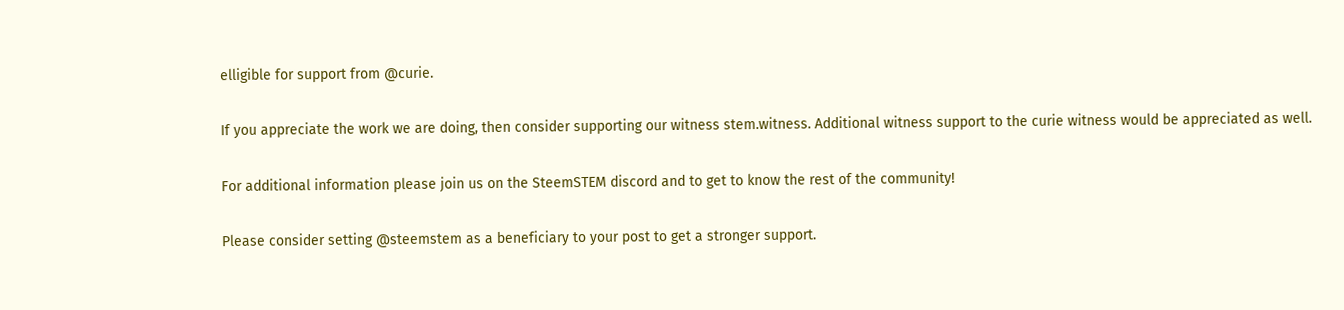elligible for support from @curie.

If you appreciate the work we are doing, then consider supporting our witness stem.witness. Additional witness support to the curie witness would be appreciated as well.

For additional information please join us on the SteemSTEM discord and to get to know the rest of the community!

Please consider setting @steemstem as a beneficiary to your post to get a stronger support.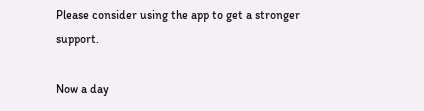Please consider using the app to get a stronger support.

Now a day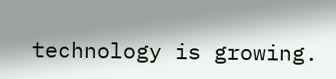technology is growing.